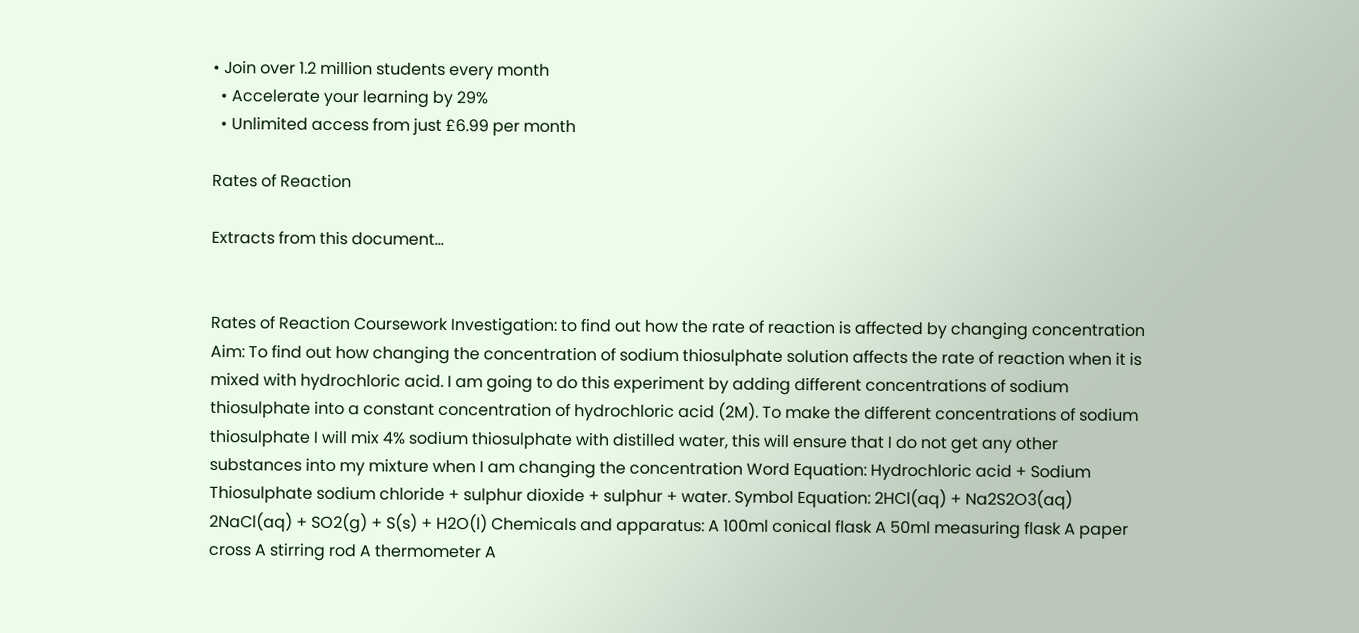• Join over 1.2 million students every month
  • Accelerate your learning by 29%
  • Unlimited access from just £6.99 per month

Rates of Reaction

Extracts from this document...


Rates of Reaction Coursework Investigation: to find out how the rate of reaction is affected by changing concentration Aim: To find out how changing the concentration of sodium thiosulphate solution affects the rate of reaction when it is mixed with hydrochloric acid. I am going to do this experiment by adding different concentrations of sodium thiosulphate into a constant concentration of hydrochloric acid (2M). To make the different concentrations of sodium thiosulphate I will mix 4% sodium thiosulphate with distilled water, this will ensure that I do not get any other substances into my mixture when I am changing the concentration Word Equation: Hydrochloric acid + Sodium Thiosulphate sodium chloride + sulphur dioxide + sulphur + water. Symbol Equation: 2HCl(aq) + Na2S2O3(aq) 2NaCl(aq) + SO2(g) + S(s) + H2O(l) Chemicals and apparatus: A 100ml conical flask A 50ml measuring flask A paper cross A stirring rod A thermometer A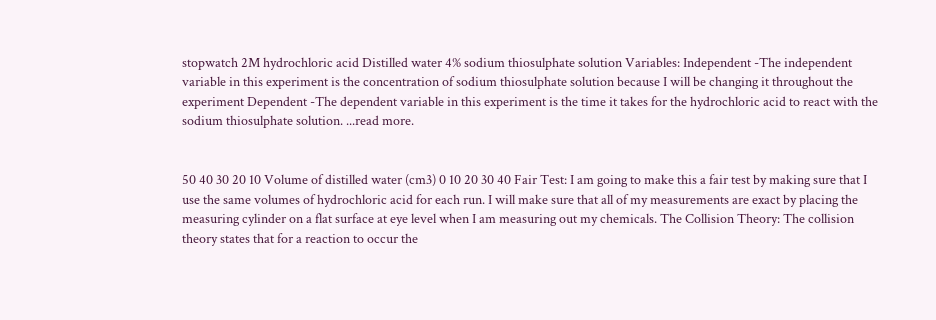stopwatch 2M hydrochloric acid Distilled water 4% sodium thiosulphate solution Variables: Independent -The independent variable in this experiment is the concentration of sodium thiosulphate solution because I will be changing it throughout the experiment Dependent -The dependent variable in this experiment is the time it takes for the hydrochloric acid to react with the sodium thiosulphate solution. ...read more.


50 40 30 20 10 Volume of distilled water (cm3) 0 10 20 30 40 Fair Test: I am going to make this a fair test by making sure that I use the same volumes of hydrochloric acid for each run. I will make sure that all of my measurements are exact by placing the measuring cylinder on a flat surface at eye level when I am measuring out my chemicals. The Collision Theory: The collision theory states that for a reaction to occur the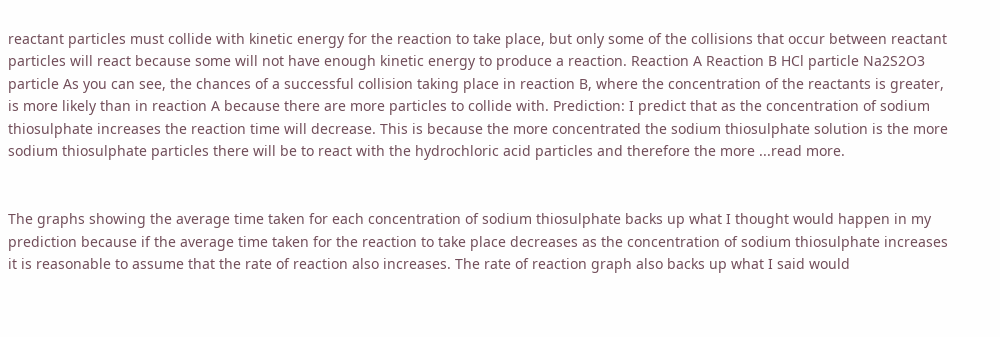reactant particles must collide with kinetic energy for the reaction to take place, but only some of the collisions that occur between reactant particles will react because some will not have enough kinetic energy to produce a reaction. Reaction A Reaction B HCl particle Na2S2O3 particle As you can see, the chances of a successful collision taking place in reaction B, where the concentration of the reactants is greater, is more likely than in reaction A because there are more particles to collide with. Prediction: I predict that as the concentration of sodium thiosulphate increases the reaction time will decrease. This is because the more concentrated the sodium thiosulphate solution is the more sodium thiosulphate particles there will be to react with the hydrochloric acid particles and therefore the more ...read more.


The graphs showing the average time taken for each concentration of sodium thiosulphate backs up what I thought would happen in my prediction because if the average time taken for the reaction to take place decreases as the concentration of sodium thiosulphate increases it is reasonable to assume that the rate of reaction also increases. The rate of reaction graph also backs up what I said would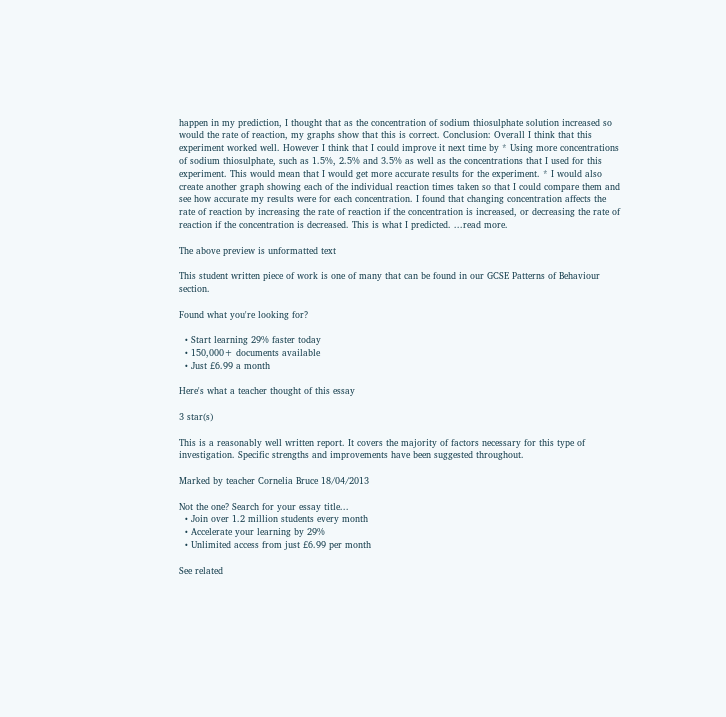happen in my prediction, I thought that as the concentration of sodium thiosulphate solution increased so would the rate of reaction, my graphs show that this is correct. Conclusion: Overall I think that this experiment worked well. However I think that I could improve it next time by * Using more concentrations of sodium thiosulphate, such as 1.5%, 2.5% and 3.5% as well as the concentrations that I used for this experiment. This would mean that I would get more accurate results for the experiment. * I would also create another graph showing each of the individual reaction times taken so that I could compare them and see how accurate my results were for each concentration. I found that changing concentration affects the rate of reaction by increasing the rate of reaction if the concentration is increased, or decreasing the rate of reaction if the concentration is decreased. This is what I predicted. ...read more.

The above preview is unformatted text

This student written piece of work is one of many that can be found in our GCSE Patterns of Behaviour section.

Found what you're looking for?

  • Start learning 29% faster today
  • 150,000+ documents available
  • Just £6.99 a month

Here's what a teacher thought of this essay

3 star(s)

This is a reasonably well written report. It covers the majority of factors necessary for this type of investigation. Specific strengths and improvements have been suggested throughout.

Marked by teacher Cornelia Bruce 18/04/2013

Not the one? Search for your essay title...
  • Join over 1.2 million students every month
  • Accelerate your learning by 29%
  • Unlimited access from just £6.99 per month

See related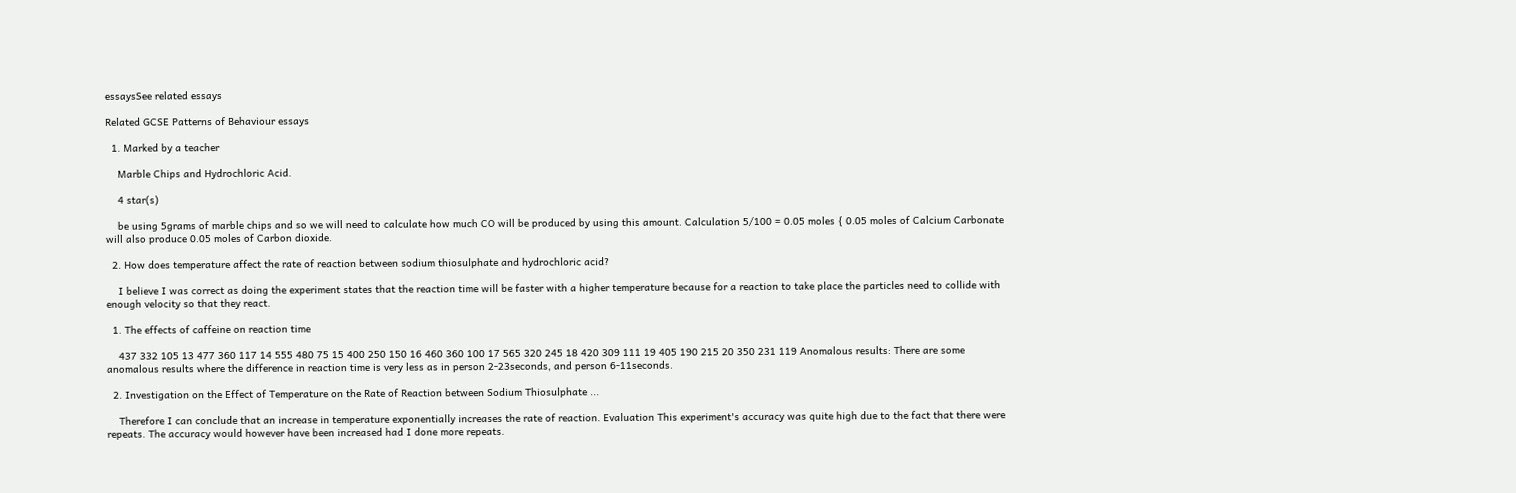essaysSee related essays

Related GCSE Patterns of Behaviour essays

  1. Marked by a teacher

    Marble Chips and Hydrochloric Acid.

    4 star(s)

    be using 5grams of marble chips and so we will need to calculate how much CO will be produced by using this amount. Calculation 5/100 = 0.05 moles { 0.05 moles of Calcium Carbonate will also produce 0.05 moles of Carbon dioxide.

  2. How does temperature affect the rate of reaction between sodium thiosulphate and hydrochloric acid?

    I believe I was correct as doing the experiment states that the reaction time will be faster with a higher temperature because for a reaction to take place the particles need to collide with enough velocity so that they react.

  1. The effects of caffeine on reaction time

    437 332 105 13 477 360 117 14 555 480 75 15 400 250 150 16 460 360 100 17 565 320 245 18 420 309 111 19 405 190 215 20 350 231 119 Anomalous results: There are some anomalous results where the difference in reaction time is very less as in person 2-23seconds, and person 6-11seconds.

  2. Investigation on the Effect of Temperature on the Rate of Reaction between Sodium Thiosulphate ...

    Therefore I can conclude that an increase in temperature exponentially increases the rate of reaction. Evaluation This experiment's accuracy was quite high due to the fact that there were repeats. The accuracy would however have been increased had I done more repeats.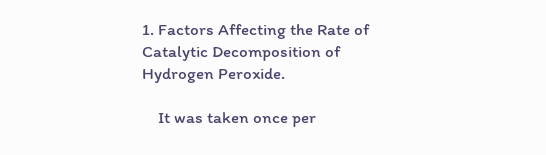1. Factors Affecting the Rate of Catalytic Decomposition of Hydrogen Peroxide.

    It was taken once per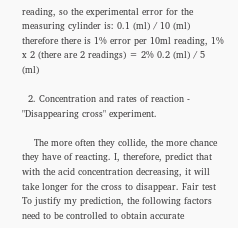reading, so the experimental error for the measuring cylinder is: 0.1 (ml) / 10 (ml) therefore there is 1% error per 10ml reading, 1% x 2 (there are 2 readings) = 2% 0.2 (ml) / 5 (ml)

  2. Concentration and rates of reaction - "Disappearing cross" experiment.

    The more often they collide, the more chance they have of reacting. I, therefore, predict that with the acid concentration decreasing, it will take longer for the cross to disappear. Fair test To justify my prediction, the following factors need to be controlled to obtain accurate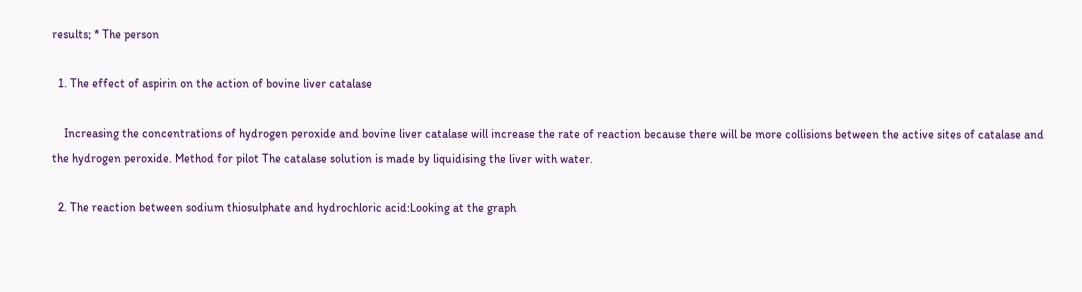results; * The person

  1. The effect of aspirin on the action of bovine liver catalase

    Increasing the concentrations of hydrogen peroxide and bovine liver catalase will increase the rate of reaction because there will be more collisions between the active sites of catalase and the hydrogen peroxide. Method for pilot The catalase solution is made by liquidising the liver with water.

  2. The reaction between sodium thiosulphate and hydrochloric acid:Looking at the graph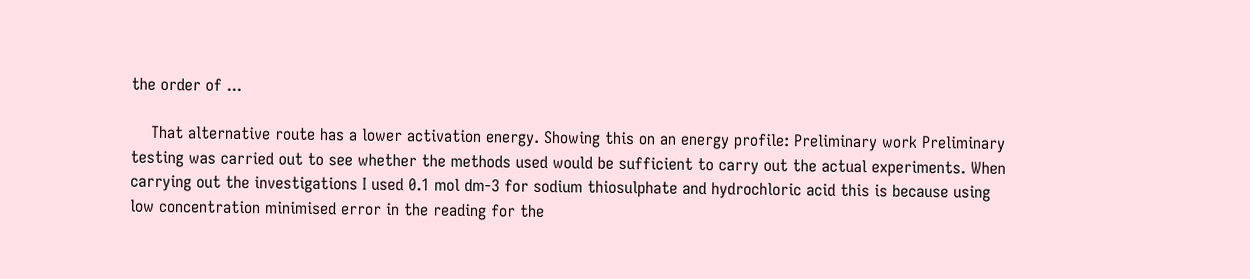the order of ...

    That alternative route has a lower activation energy. Showing this on an energy profile: Preliminary work Preliminary testing was carried out to see whether the methods used would be sufficient to carry out the actual experiments. When carrying out the investigations I used 0.1 mol dm-3 for sodium thiosulphate and hydrochloric acid this is because using low concentration minimised error in the reading for the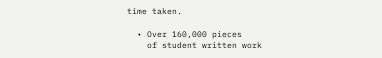time taken.

  • Over 160,000 pieces
    of student written work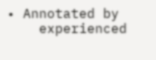• Annotated by
    experienced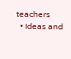teachers
  • Ideas and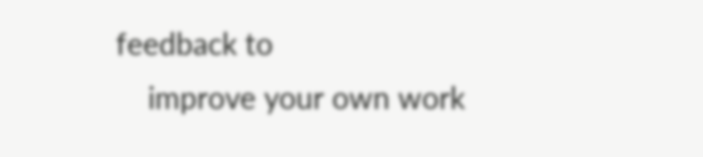feedback to
    improve your own work